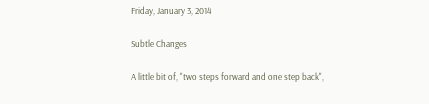Friday, January 3, 2014

Subtle Changes

A little bit of, "two steps forward and one step back",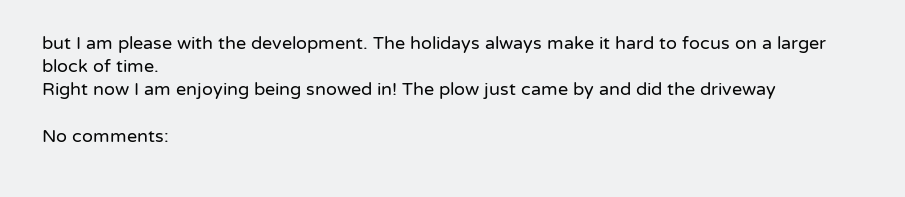but I am please with the development. The holidays always make it hard to focus on a larger block of time.
Right now I am enjoying being snowed in! The plow just came by and did the driveway

No comments: